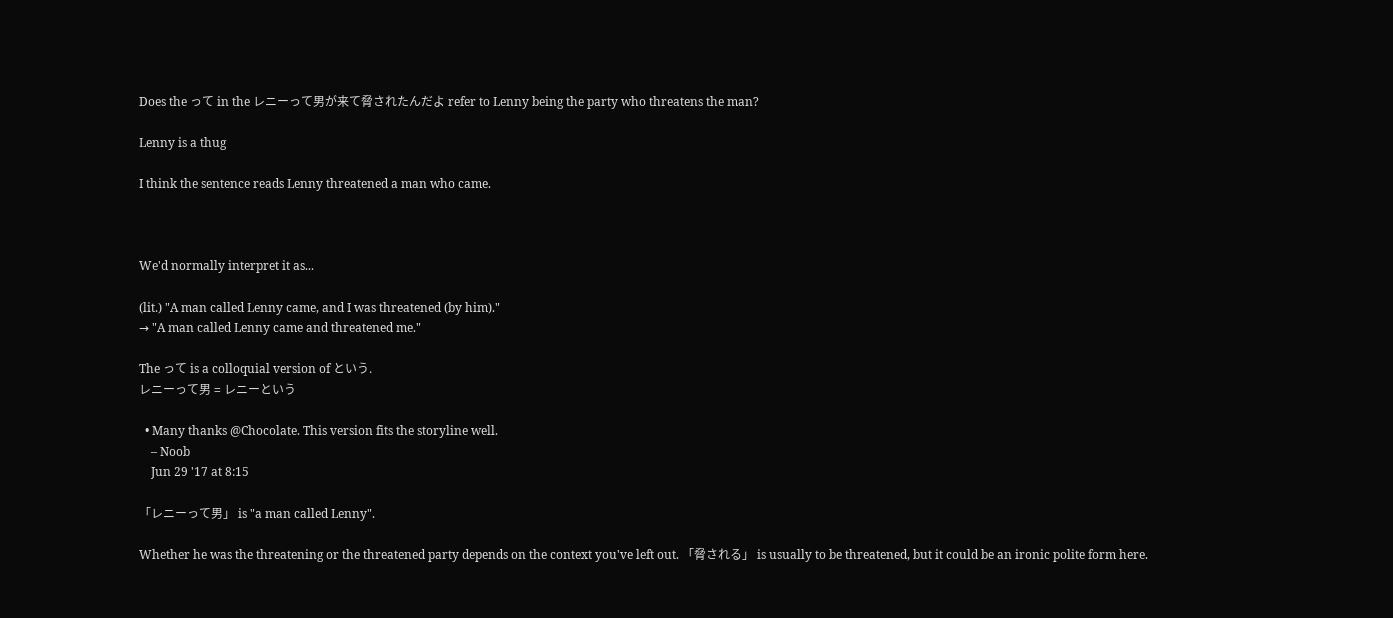Does the って in the レニーって男が来て脅されたんだよ refer to Lenny being the party who threatens the man?

Lenny is a thug

I think the sentence reads Lenny threatened a man who came.



We'd normally interpret it as...

(lit.) "A man called Lenny came, and I was threatened (by him)."
→ "A man called Lenny came and threatened me."

The って is a colloquial version of という.
レニーって男 = レニーという

  • Many thanks @Chocolate. This version fits the storyline well.
    – Noob
    Jun 29 '17 at 8:15

「レニーって男」 is "a man called Lenny".

Whether he was the threatening or the threatened party depends on the context you've left out. 「脅される」 is usually to be threatened, but it could be an ironic polite form here.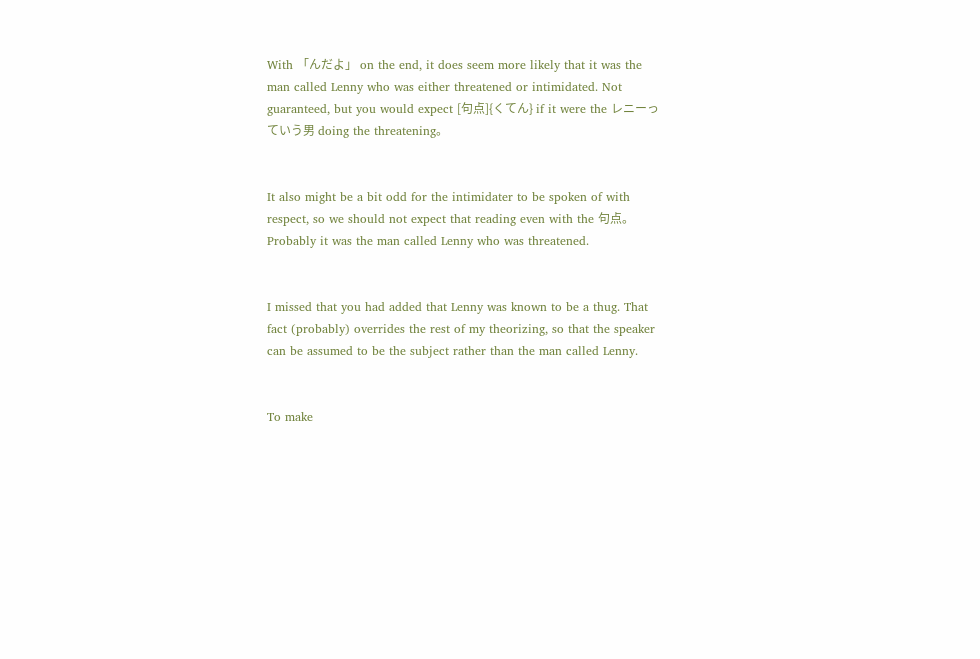With 「んだよ」 on the end, it does seem more likely that it was the man called Lenny who was either threatened or intimidated. Not guaranteed, but you would expect [句点]{くてん} if it were the レニーっていう男 doing the threatening。


It also might be a bit odd for the intimidater to be spoken of with respect, so we should not expect that reading even with the 句点。 Probably it was the man called Lenny who was threatened.


I missed that you had added that Lenny was known to be a thug. That fact (probably) overrides the rest of my theorizing, so that the speaker can be assumed to be the subject rather than the man called Lenny.


To make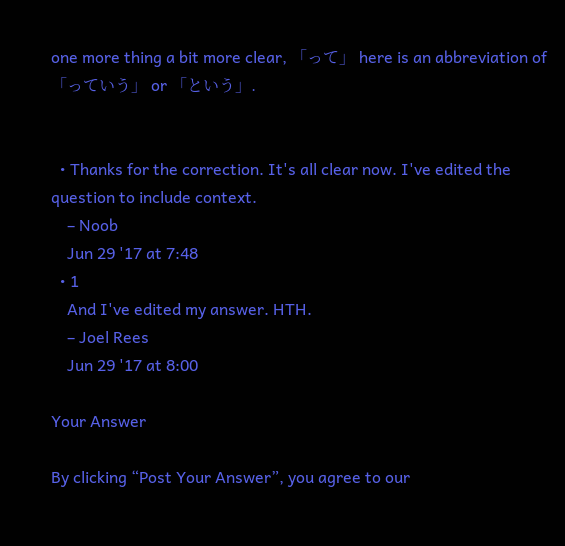one more thing a bit more clear, 「って」 here is an abbreviation of 「っていう」 or 「という」.


  • Thanks for the correction. It's all clear now. I've edited the question to include context.
    – Noob
    Jun 29 '17 at 7:48
  • 1
    And I've edited my answer. HTH.
    – Joel Rees
    Jun 29 '17 at 8:00

Your Answer

By clicking “Post Your Answer”, you agree to our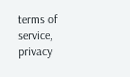terms of service, privacy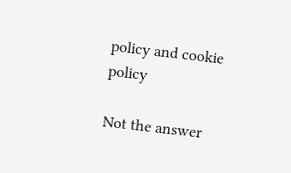policy and cookie policy

Not the answer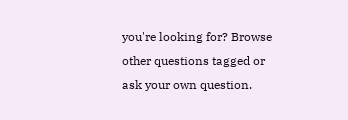you're looking for? Browse other questions tagged or ask your own question.